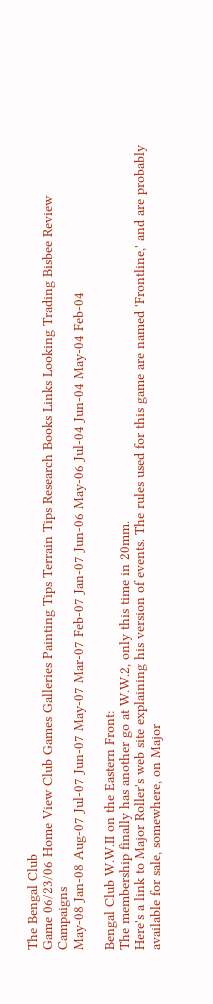The Bengal Club
Game 06/23/06 Home View Club Games Galleries Painting Tips Terrain Tips Research Books Links Looking Trading Bisbee Review Campaigns
May-08 Jan-08 Aug-07 Jul-07 Jun-07 May-07 Mar-07 Feb-07 Jan-07 Jun-06 May-06 Jul-04 Jun-04 May-04 Feb-04

Bengal Club W.W.II on the Eastern Front:
The membership finally has another go at W.W.2, only this time in 20mm.
Here's a link to Major Roller's web site explaining his version of events. The rules used for this game are named 'Frontline,' and are probably available for sale, somewhere, on Major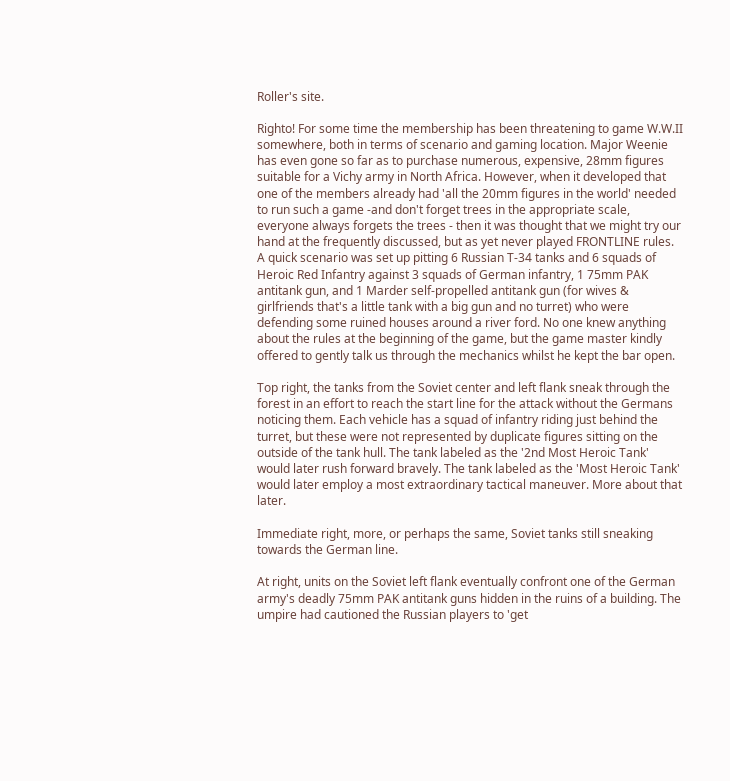Roller's site.

Righto! For some time the membership has been threatening to game W.W.II somewhere, both in terms of scenario and gaming location. Major Weenie has even gone so far as to purchase numerous, expensive, 28mm figures suitable for a Vichy army in North Africa. However, when it developed that one of the members already had 'all the 20mm figures in the world' needed to run such a game -and don't forget trees in the appropriate scale, everyone always forgets the trees - then it was thought that we might try our hand at the frequently discussed, but as yet never played FRONTLINE rules. A quick scenario was set up pitting 6 Russian T-34 tanks and 6 squads of Heroic Red Infantry against 3 squads of German infantry, 1 75mm PAK antitank gun, and 1 Marder self-propelled antitank gun (for wives & girlfriends that's a little tank with a big gun and no turret) who were defending some ruined houses around a river ford. No one knew anything about the rules at the beginning of the game, but the game master kindly offered to gently talk us through the mechanics whilst he kept the bar open.

Top right, the tanks from the Soviet center and left flank sneak through the forest in an effort to reach the start line for the attack without the Germans noticing them. Each vehicle has a squad of infantry riding just behind the turret, but these were not represented by duplicate figures sitting on the outside of the tank hull. The tank labeled as the '2nd Most Heroic Tank' would later rush forward bravely. The tank labeled as the 'Most Heroic Tank' would later employ a most extraordinary tactical maneuver. More about that later.

Immediate right, more, or perhaps the same, Soviet tanks still sneaking towards the German line.

At right, units on the Soviet left flank eventually confront one of the German army's deadly 75mm PAK antitank guns hidden in the ruins of a building. The umpire had cautioned the Russian players to 'get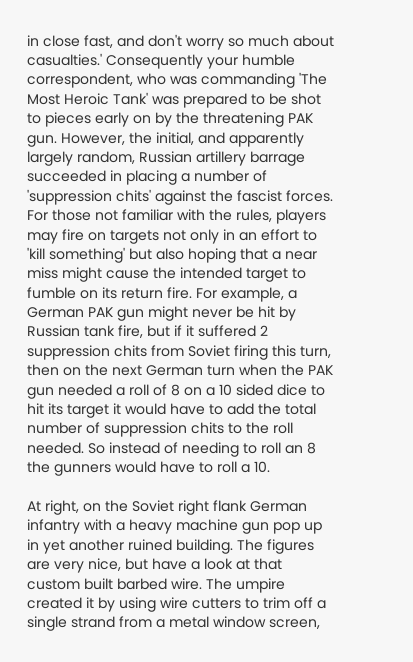in close fast, and don't worry so much about casualties.' Consequently your humble correspondent, who was commanding 'The Most Heroic Tank' was prepared to be shot to pieces early on by the threatening PAK gun. However, the initial, and apparently largely random, Russian artillery barrage succeeded in placing a number of 'suppression chits' against the fascist forces. For those not familiar with the rules, players may fire on targets not only in an effort to 'kill something' but also hoping that a near miss might cause the intended target to fumble on its return fire. For example, a German PAK gun might never be hit by Russian tank fire, but if it suffered 2 suppression chits from Soviet firing this turn, then on the next German turn when the PAK gun needed a roll of 8 on a 10 sided dice to hit its target it would have to add the total number of suppression chits to the roll needed. So instead of needing to roll an 8 the gunners would have to roll a 10.

At right, on the Soviet right flank German infantry with a heavy machine gun pop up in yet another ruined building. The figures are very nice, but have a look at that custom built barbed wire. The umpire created it by using wire cutters to trim off a single strand from a metal window screen,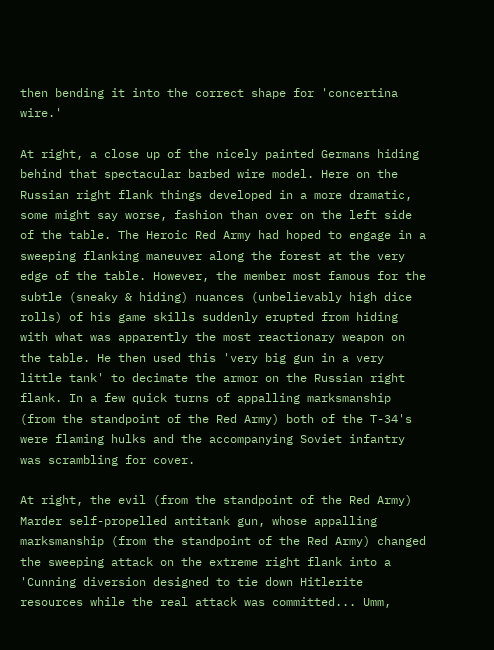then bending it into the correct shape for 'concertina wire.'

At right, a close up of the nicely painted Germans hiding behind that spectacular barbed wire model. Here on the Russian right flank things developed in a more dramatic, some might say worse, fashion than over on the left side of the table. The Heroic Red Army had hoped to engage in a sweeping flanking maneuver along the forest at the very edge of the table. However, the member most famous for the subtle (sneaky & hiding) nuances (unbelievably high dice rolls) of his game skills suddenly erupted from hiding with what was apparently the most reactionary weapon on the table. He then used this 'very big gun in a very little tank' to decimate the armor on the Russian right flank. In a few quick turns of appalling marksmanship (from the standpoint of the Red Army) both of the T-34's were flaming hulks and the accompanying Soviet infantry was scrambling for cover.

At right, the evil (from the standpoint of the Red Army) Marder self-propelled antitank gun, whose appalling marksmanship (from the standpoint of the Red Army) changed the sweeping attack on the extreme right flank into a 'Cunning diversion designed to tie down Hitlerite resources while the real attack was committed... Umm,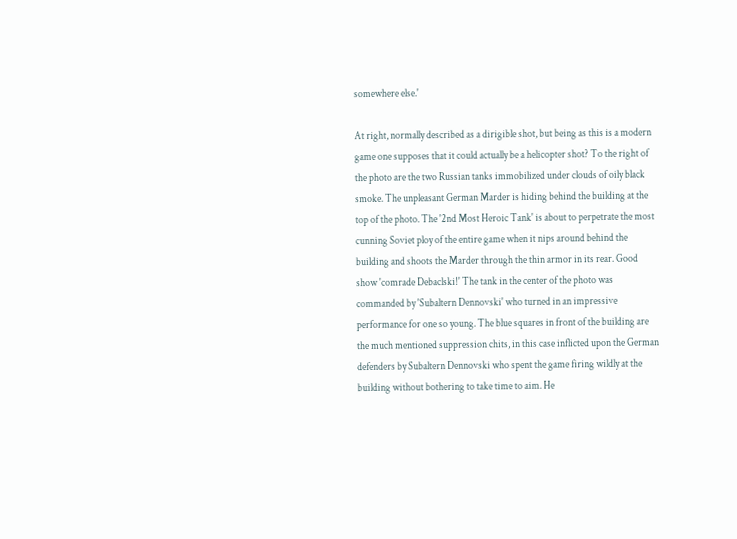somewhere else.'

At right, normally described as a dirigible shot, but being as this is a modern game one supposes that it could actually be a helicopter shot? To the right of the photo are the two Russian tanks immobilized under clouds of oily black smoke. The unpleasant German Marder is hiding behind the building at the top of the photo. The '2nd Most Heroic Tank' is about to perpetrate the most cunning Soviet ploy of the entire game when it nips around behind the building and shoots the Marder through the thin armor in its rear. Good show 'comrade Debaclski!' The tank in the center of the photo was commanded by 'Subaltern Dennovski' who turned in an impressive performance for one so young. The blue squares in front of the building are the much mentioned suppression chits, in this case inflicted upon the German defenders by Subaltern Dennovski who spent the game firing wildly at the building without bothering to take time to aim. He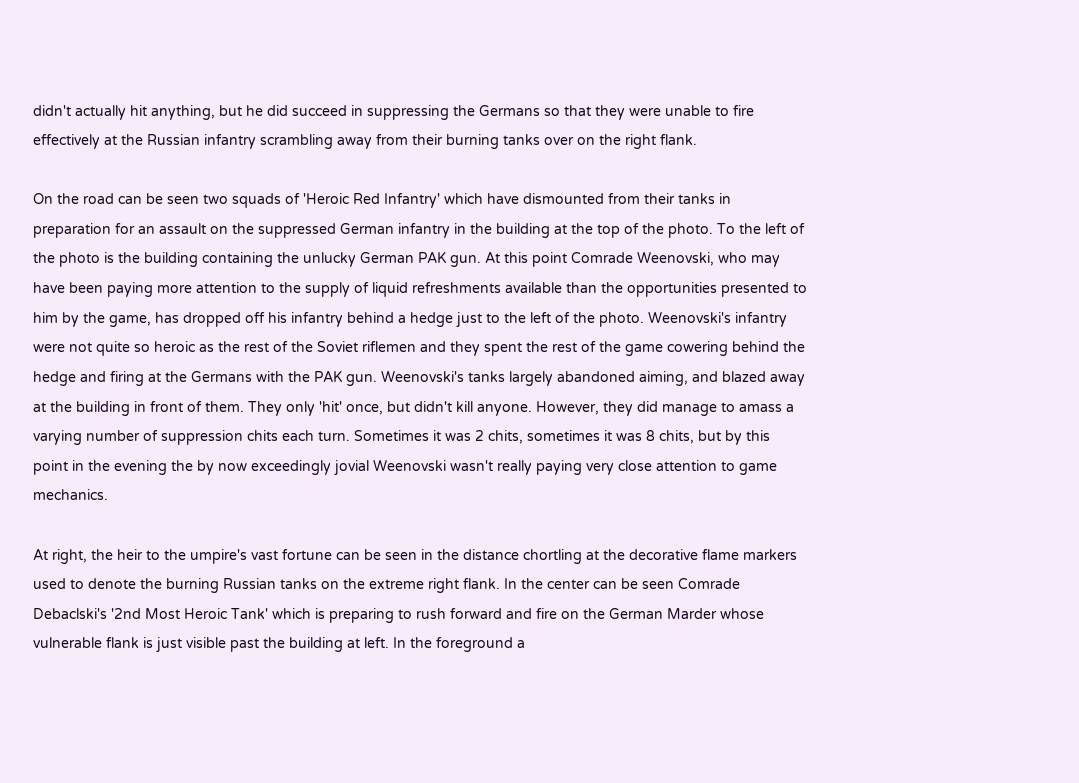didn't actually hit anything, but he did succeed in suppressing the Germans so that they were unable to fire effectively at the Russian infantry scrambling away from their burning tanks over on the right flank.

On the road can be seen two squads of 'Heroic Red Infantry' which have dismounted from their tanks in preparation for an assault on the suppressed German infantry in the building at the top of the photo. To the left of the photo is the building containing the unlucky German PAK gun. At this point Comrade Weenovski, who may have been paying more attention to the supply of liquid refreshments available than the opportunities presented to him by the game, has dropped off his infantry behind a hedge just to the left of the photo. Weenovski's infantry were not quite so heroic as the rest of the Soviet riflemen and they spent the rest of the game cowering behind the hedge and firing at the Germans with the PAK gun. Weenovski's tanks largely abandoned aiming, and blazed away at the building in front of them. They only 'hit' once, but didn't kill anyone. However, they did manage to amass a varying number of suppression chits each turn. Sometimes it was 2 chits, sometimes it was 8 chits, but by this point in the evening the by now exceedingly jovial Weenovski wasn't really paying very close attention to game mechanics.

At right, the heir to the umpire's vast fortune can be seen in the distance chortling at the decorative flame markers used to denote the burning Russian tanks on the extreme right flank. In the center can be seen Comrade Debaclski's '2nd Most Heroic Tank' which is preparing to rush forward and fire on the German Marder whose vulnerable flank is just visible past the building at left. In the foreground a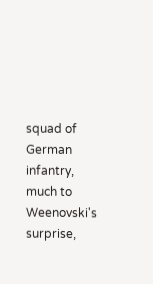squad of German infantry, much to Weenovski's surprise,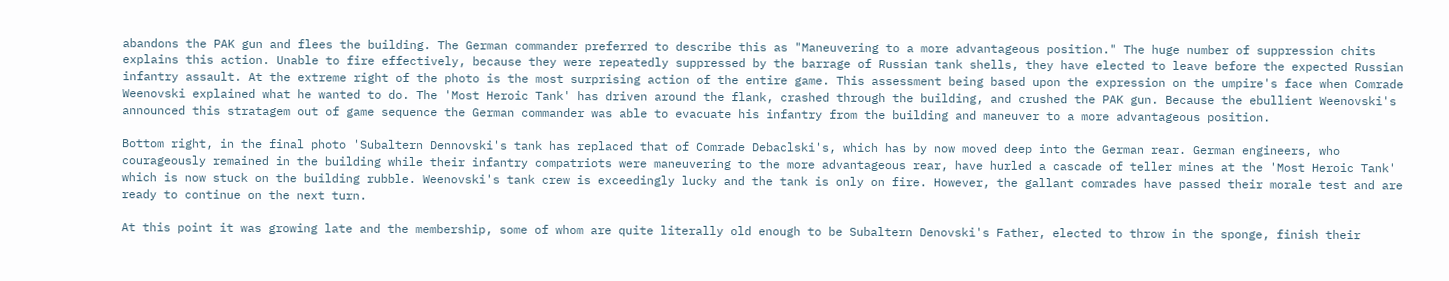abandons the PAK gun and flees the building. The German commander preferred to describe this as "Maneuvering to a more advantageous position." The huge number of suppression chits explains this action. Unable to fire effectively, because they were repeatedly suppressed by the barrage of Russian tank shells, they have elected to leave before the expected Russian infantry assault. At the extreme right of the photo is the most surprising action of the entire game. This assessment being based upon the expression on the umpire's face when Comrade Weenovski explained what he wanted to do. The 'Most Heroic Tank' has driven around the flank, crashed through the building, and crushed the PAK gun. Because the ebullient Weenovski's announced this stratagem out of game sequence the German commander was able to evacuate his infantry from the building and maneuver to a more advantageous position.

Bottom right, in the final photo 'Subaltern Dennovski's tank has replaced that of Comrade Debaclski's, which has by now moved deep into the German rear. German engineers, who courageously remained in the building while their infantry compatriots were maneuvering to the more advantageous rear, have hurled a cascade of teller mines at the 'Most Heroic Tank' which is now stuck on the building rubble. Weenovski's tank crew is exceedingly lucky and the tank is only on fire. However, the gallant comrades have passed their morale test and are ready to continue on the next turn.

At this point it was growing late and the membership, some of whom are quite literally old enough to be Subaltern Denovski's Father, elected to throw in the sponge, finish their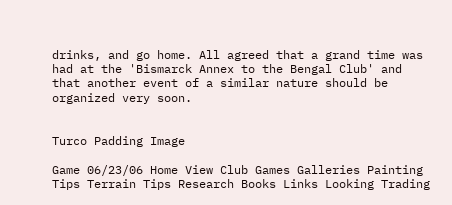drinks, and go home. All agreed that a grand time was had at the 'Bismarck Annex to the Bengal Club' and that another event of a similar nature should be organized very soon.


Turco Padding Image

Game 06/23/06 Home View Club Games Galleries Painting Tips Terrain Tips Research Books Links Looking Trading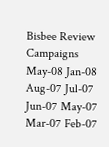Bisbee Review Campaigns
May-08 Jan-08 Aug-07 Jul-07 Jun-07 May-07 Mar-07 Feb-07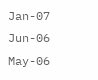Jan-07 Jun-06 May-06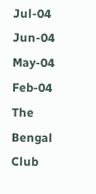Jul-04 Jun-04 May-04 Feb-04
The Bengal Club